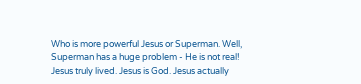Who is more powerful Jesus or Superman. Well, Superman has a huge problem - He is not real! Jesus truly lived. Jesus is God. Jesus actually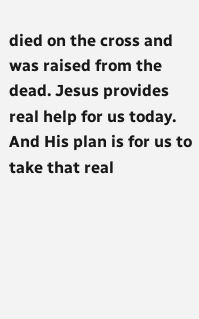died on the cross and was raised from the dead. Jesus provides real help for us today. And His plan is for us to take that real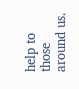help to those around us.